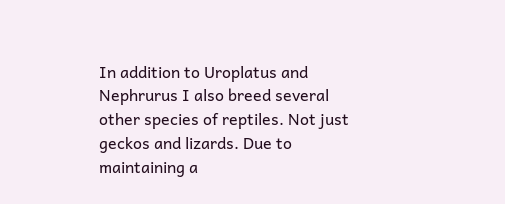In addition to Uroplatus and Nephrurus I also breed several other species of reptiles. Not just geckos and lizards. Due to maintaining a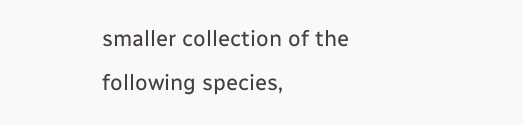smaller collection of the following species,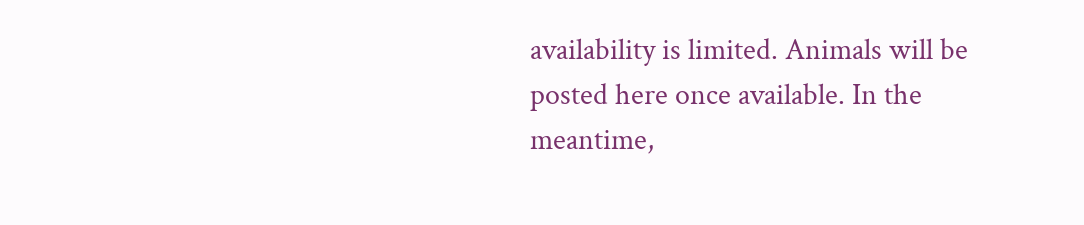availability is limited. Animals will be posted here once available. In the meantime,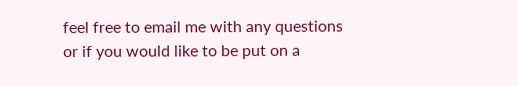feel free to email me with any questions or if you would like to be put on a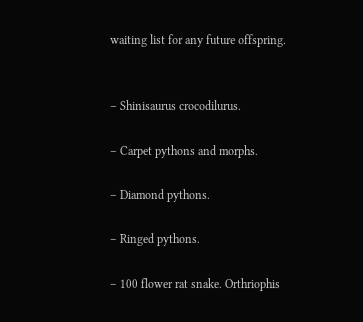waiting list for any future offspring.


– Shinisaurus crocodilurus.

– Carpet pythons and morphs.

– Diamond pythons.

– Ringed pythons.

– 100 flower rat snake. Orthriophis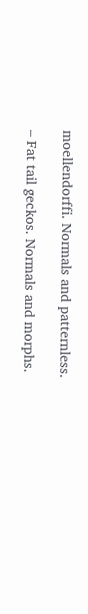moellendorffi. Normals and patternless.

– Fat tail geckos. Normals and morphs.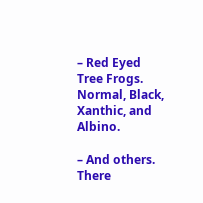– Red Eyed Tree Frogs. Normal, Black, Xanthic, and Albino.

– And others. There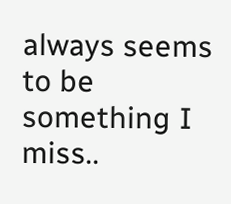always seems to be something I miss..